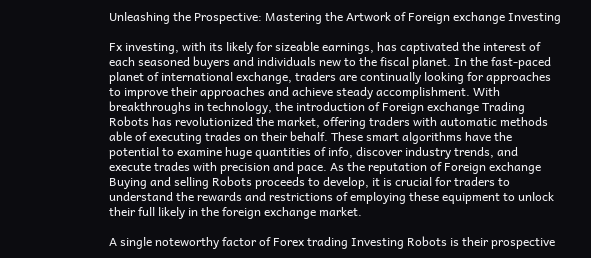Unleashing the Prospective: Mastering the Artwork of Foreign exchange Investing

Fx investing, with its likely for sizeable earnings, has captivated the interest of each seasoned buyers and individuals new to the fiscal planet. In the fast-paced planet of international exchange, traders are continually looking for approaches to improve their approaches and achieve steady accomplishment. With breakthroughs in technology, the introduction of Foreign exchange Trading Robots has revolutionized the market, offering traders with automatic methods able of executing trades on their behalf. These smart algorithms have the potential to examine huge quantities of info, discover industry trends, and execute trades with precision and pace. As the reputation of Foreign exchange Buying and selling Robots proceeds to develop, it is crucial for traders to understand the rewards and restrictions of employing these equipment to unlock their full likely in the foreign exchange market.

A single noteworthy factor of Forex trading Investing Robots is their prospective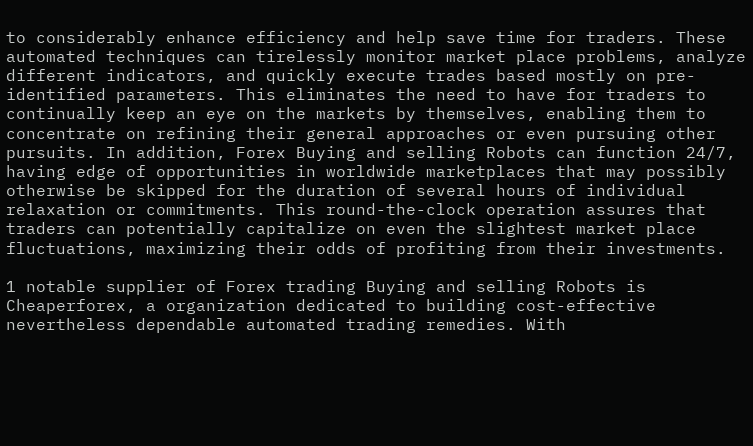to considerably enhance efficiency and help save time for traders. These automated techniques can tirelessly monitor market place problems, analyze different indicators, and quickly execute trades based mostly on pre-identified parameters. This eliminates the need to have for traders to continually keep an eye on the markets by themselves, enabling them to concentrate on refining their general approaches or even pursuing other pursuits. In addition, Forex Buying and selling Robots can function 24/7, having edge of opportunities in worldwide marketplaces that may possibly otherwise be skipped for the duration of several hours of individual relaxation or commitments. This round-the-clock operation assures that traders can potentially capitalize on even the slightest market place fluctuations, maximizing their odds of profiting from their investments.

1 notable supplier of Forex trading Buying and selling Robots is Cheaperforex, a organization dedicated to building cost-effective nevertheless dependable automated trading remedies. With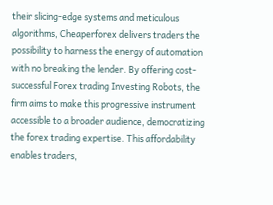their slicing-edge systems and meticulous algorithms, Cheaperforex delivers traders the possibility to harness the energy of automation with no breaking the lender. By offering cost-successful Forex trading Investing Robots, the firm aims to make this progressive instrument accessible to a broader audience, democratizing the forex trading expertise. This affordability enables traders,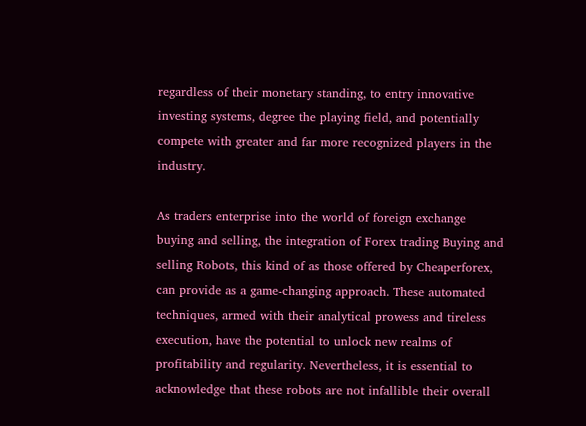regardless of their monetary standing, to entry innovative investing systems, degree the playing field, and potentially compete with greater and far more recognized players in the industry.

As traders enterprise into the world of foreign exchange buying and selling, the integration of Forex trading Buying and selling Robots, this kind of as those offered by Cheaperforex, can provide as a game-changing approach. These automated techniques, armed with their analytical prowess and tireless execution, have the potential to unlock new realms of profitability and regularity. Nevertheless, it is essential to acknowledge that these robots are not infallible their overall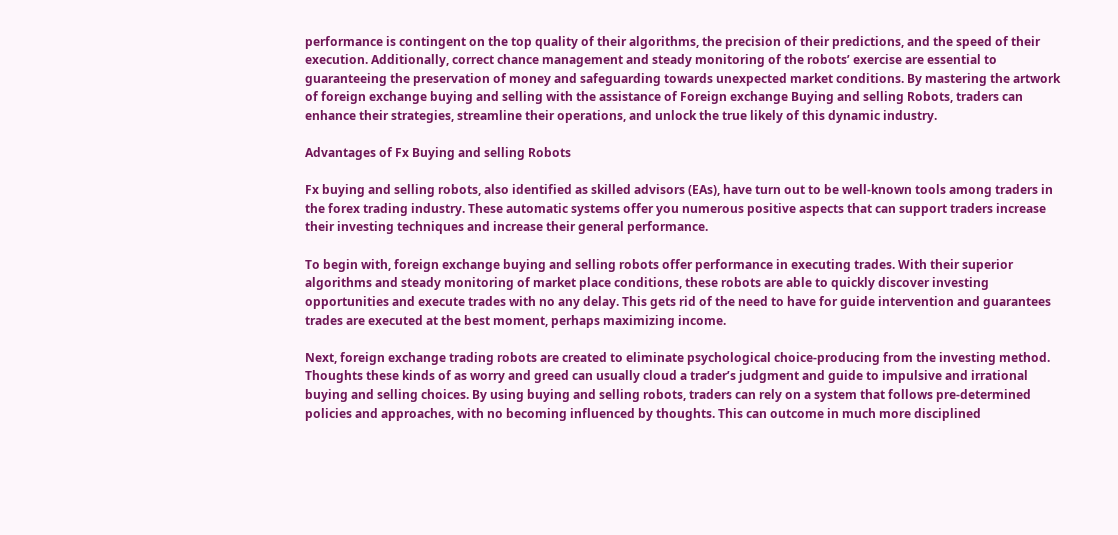performance is contingent on the top quality of their algorithms, the precision of their predictions, and the speed of their execution. Additionally, correct chance management and steady monitoring of the robots’ exercise are essential to guaranteeing the preservation of money and safeguarding towards unexpected market conditions. By mastering the artwork of foreign exchange buying and selling with the assistance of Foreign exchange Buying and selling Robots, traders can enhance their strategies, streamline their operations, and unlock the true likely of this dynamic industry.

Advantages of Fx Buying and selling Robots

Fx buying and selling robots, also identified as skilled advisors (EAs), have turn out to be well-known tools among traders in the forex trading industry. These automatic systems offer you numerous positive aspects that can support traders increase their investing techniques and increase their general performance.

To begin with, foreign exchange buying and selling robots offer performance in executing trades. With their superior algorithms and steady monitoring of market place conditions, these robots are able to quickly discover investing opportunities and execute trades with no any delay. This gets rid of the need to have for guide intervention and guarantees trades are executed at the best moment, perhaps maximizing income.

Next, foreign exchange trading robots are created to eliminate psychological choice-producing from the investing method. Thoughts these kinds of as worry and greed can usually cloud a trader’s judgment and guide to impulsive and irrational buying and selling choices. By using buying and selling robots, traders can rely on a system that follows pre-determined policies and approaches, with no becoming influenced by thoughts. This can outcome in much more disciplined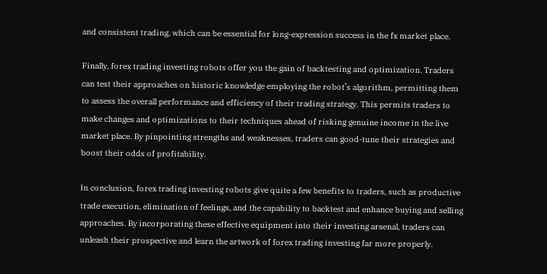and consistent trading, which can be essential for long-expression success in the fx market place.

Finally, forex trading investing robots offer you the gain of backtesting and optimization. Traders can test their approaches on historic knowledge employing the robot’s algorithm, permitting them to assess the overall performance and efficiency of their trading strategy. This permits traders to make changes and optimizations to their techniques ahead of risking genuine income in the live market place. By pinpointing strengths and weaknesses, traders can good-tune their strategies and boost their odds of profitability.

In conclusion, forex trading investing robots give quite a few benefits to traders, such as productive trade execution, elimination of feelings, and the capability to backtest and enhance buying and selling approaches. By incorporating these effective equipment into their investing arsenal, traders can unleash their prospective and learn the artwork of forex trading investing far more properly.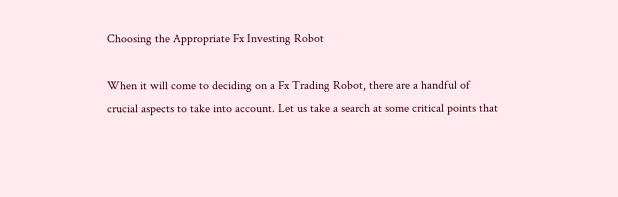Choosing the Appropriate Fx Investing Robot

When it will come to deciding on a Fx Trading Robot, there are a handful of crucial aspects to take into account. Let us take a search at some critical points that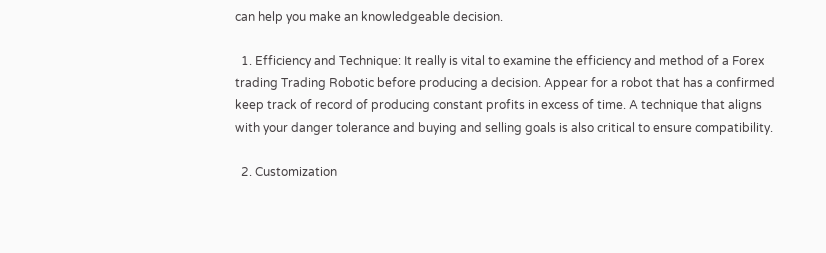can help you make an knowledgeable decision.

  1. Efficiency and Technique: It really is vital to examine the efficiency and method of a Forex trading Trading Robotic before producing a decision. Appear for a robot that has a confirmed keep track of record of producing constant profits in excess of time. A technique that aligns with your danger tolerance and buying and selling goals is also critical to ensure compatibility.

  2. Customization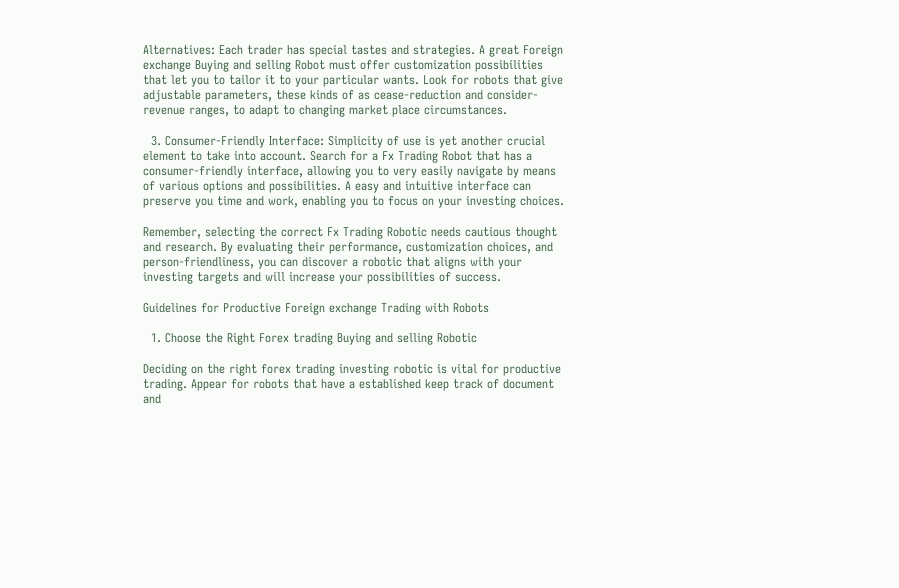Alternatives: Each trader has special tastes and strategies. A great Foreign exchange Buying and selling Robot must offer customization possibilities that let you to tailor it to your particular wants. Look for robots that give adjustable parameters, these kinds of as cease-reduction and consider-revenue ranges, to adapt to changing market place circumstances.

  3. Consumer-Friendly Interface: Simplicity of use is yet another crucial element to take into account. Search for a Fx Trading Robot that has a consumer-friendly interface, allowing you to very easily navigate by means of various options and possibilities. A easy and intuitive interface can preserve you time and work, enabling you to focus on your investing choices.

Remember, selecting the correct Fx Trading Robotic needs cautious thought and research. By evaluating their performance, customization choices, and person-friendliness, you can discover a robotic that aligns with your investing targets and will increase your possibilities of success.

Guidelines for Productive Foreign exchange Trading with Robots

  1. Choose the Right Forex trading Buying and selling Robotic

Deciding on the right forex trading investing robotic is vital for productive trading. Appear for robots that have a established keep track of document and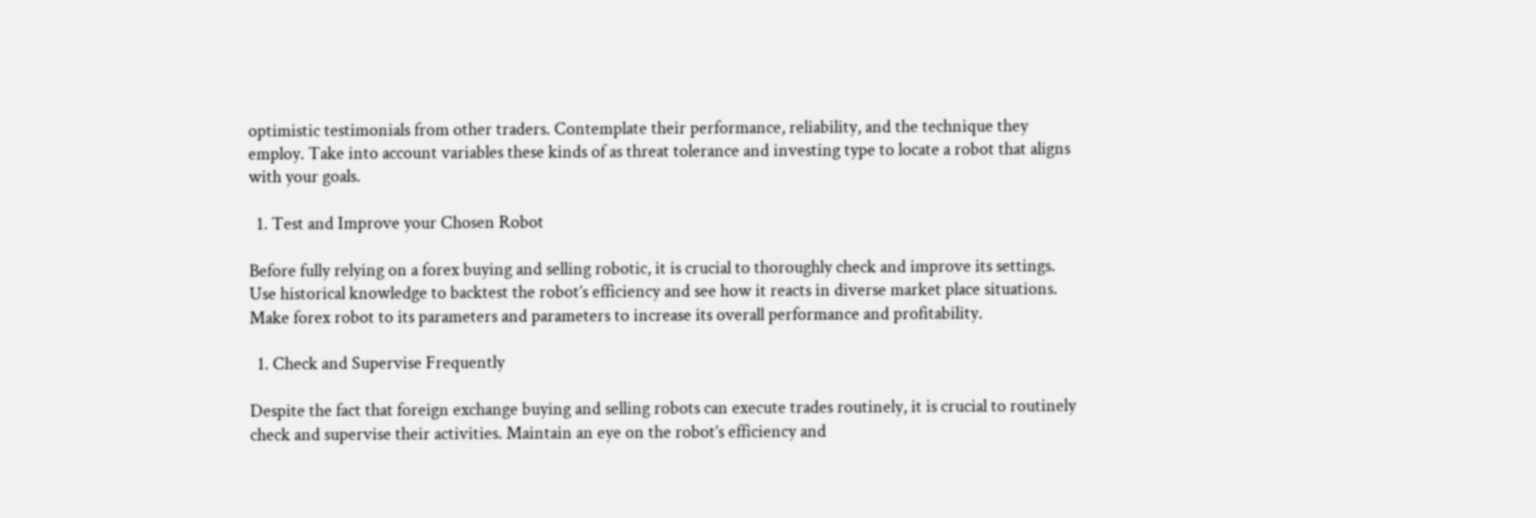optimistic testimonials from other traders. Contemplate their performance, reliability, and the technique they employ. Take into account variables these kinds of as threat tolerance and investing type to locate a robot that aligns with your goals.

  1. Test and Improve your Chosen Robot

Before fully relying on a forex buying and selling robotic, it is crucial to thoroughly check and improve its settings. Use historical knowledge to backtest the robot’s efficiency and see how it reacts in diverse market place situations. Make forex robot to its parameters and parameters to increase its overall performance and profitability.

  1. Check and Supervise Frequently

Despite the fact that foreign exchange buying and selling robots can execute trades routinely, it is crucial to routinely check and supervise their activities. Maintain an eye on the robot’s efficiency and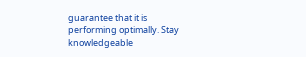guarantee that it is performing optimally. Stay knowledgeable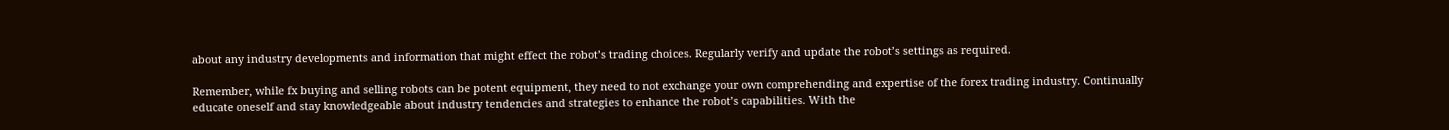about any industry developments and information that might effect the robot’s trading choices. Regularly verify and update the robot’s settings as required.

Remember, while fx buying and selling robots can be potent equipment, they need to not exchange your own comprehending and expertise of the forex trading industry. Continually educate oneself and stay knowledgeable about industry tendencies and strategies to enhance the robot’s capabilities. With the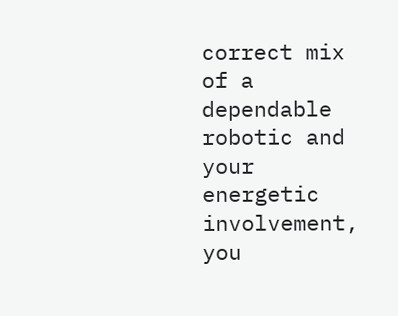correct mix of a dependable robotic and your energetic involvement, you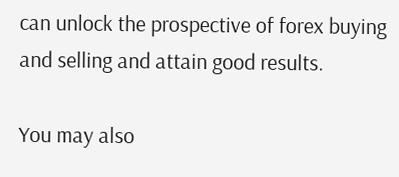can unlock the prospective of forex buying and selling and attain good results.

You may also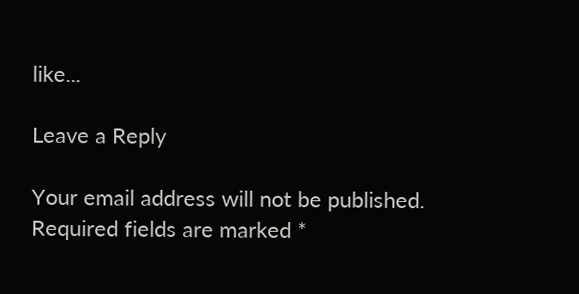like...

Leave a Reply

Your email address will not be published. Required fields are marked *